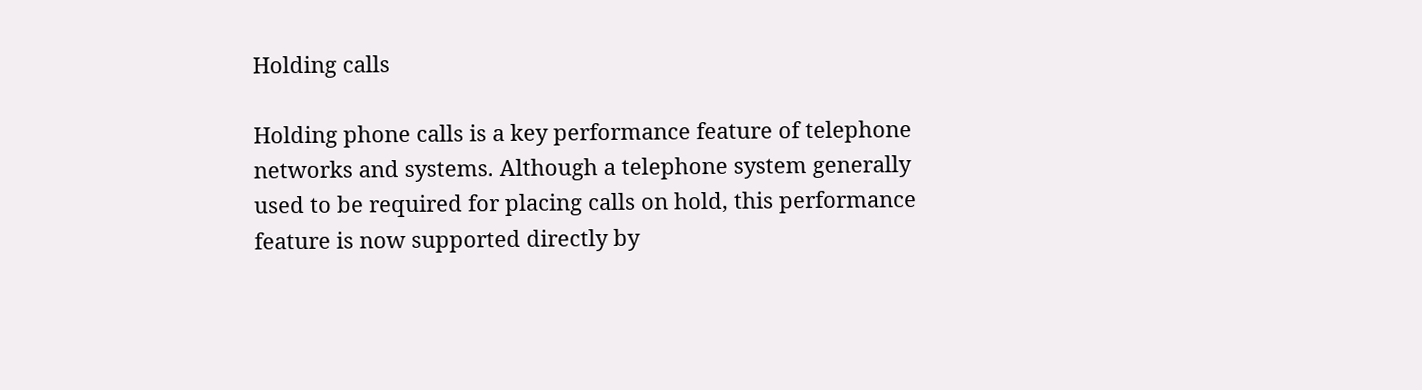Holding calls

Holding phone calls is a key performance feature of telephone networks and systems. Although a telephone system generally used to be required for placing calls on hold, this performance feature is now supported directly by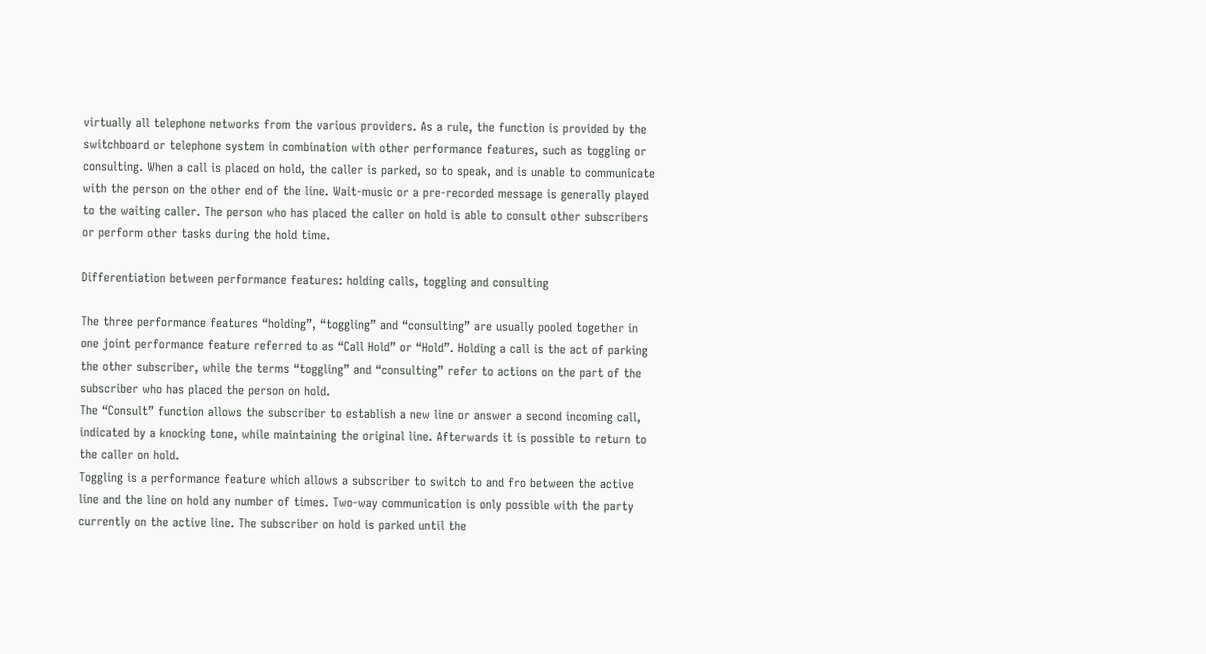virtually all telephone networks from the various providers. As a rule, the function is provided by the switchboard or telephone system in combination with other performance features, such as toggling or consulting. When a call is placed on hold, the caller is parked, so to speak, and is unable to communicate with the person on the other end of the line. Wait-music or a pre-recorded message is generally played to the waiting caller. The person who has placed the caller on hold is able to consult other subscribers or perform other tasks during the hold time.

Differentiation between performance features: holding calls, toggling and consulting

The three performance features “holding”, “toggling” and “consulting” are usually pooled together in one joint performance feature referred to as “Call Hold” or “Hold”. Holding a call is the act of parking the other subscriber, while the terms “toggling” and “consulting” refer to actions on the part of the subscriber who has placed the person on hold.
The “Consult” function allows the subscriber to establish a new line or answer a second incoming call, indicated by a knocking tone, while maintaining the original line. Afterwards it is possible to return to the caller on hold.
Toggling is a performance feature which allows a subscriber to switch to and fro between the active line and the line on hold any number of times. Two-way communication is only possible with the party currently on the active line. The subscriber on hold is parked until the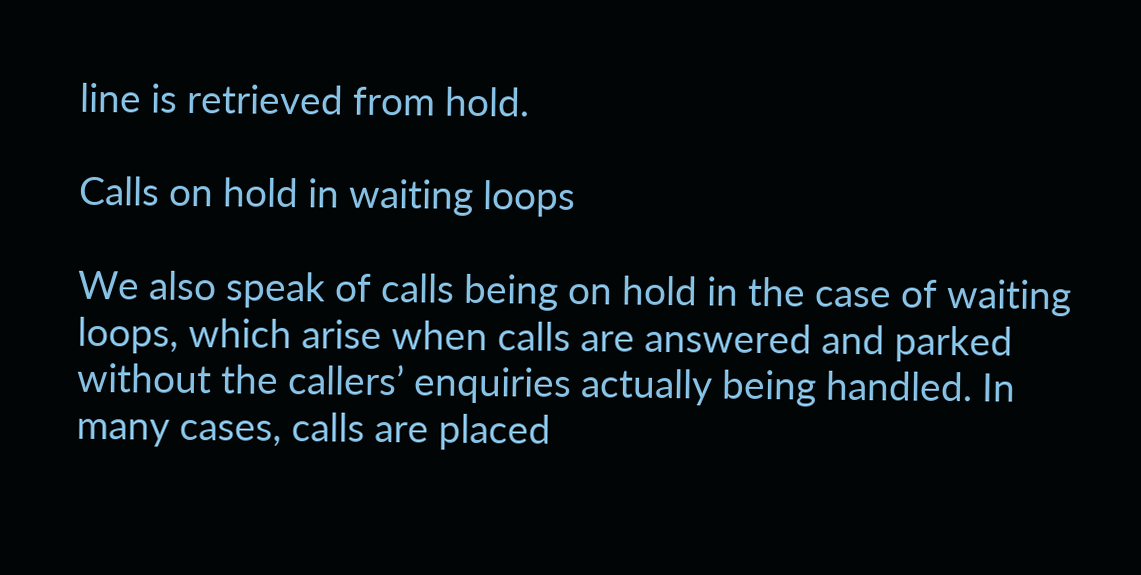line is retrieved from hold.

Calls on hold in waiting loops

We also speak of calls being on hold in the case of waiting loops, which arise when calls are answered and parked without the callers’ enquiries actually being handled. In many cases, calls are placed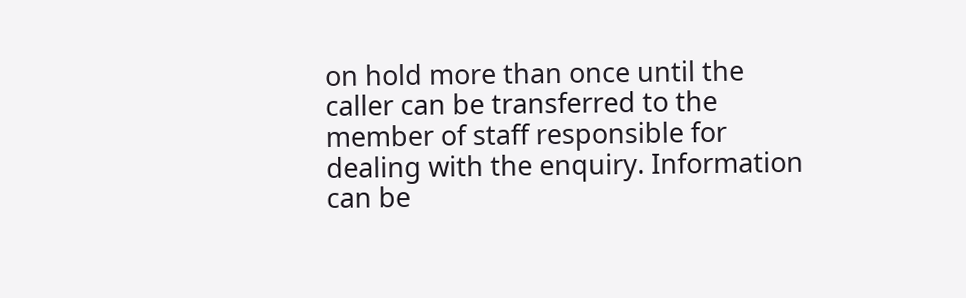on hold more than once until the caller can be transferred to the member of staff responsible for dealing with the enquiry. Information can be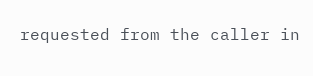requested from the caller in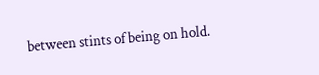between stints of being on hold.